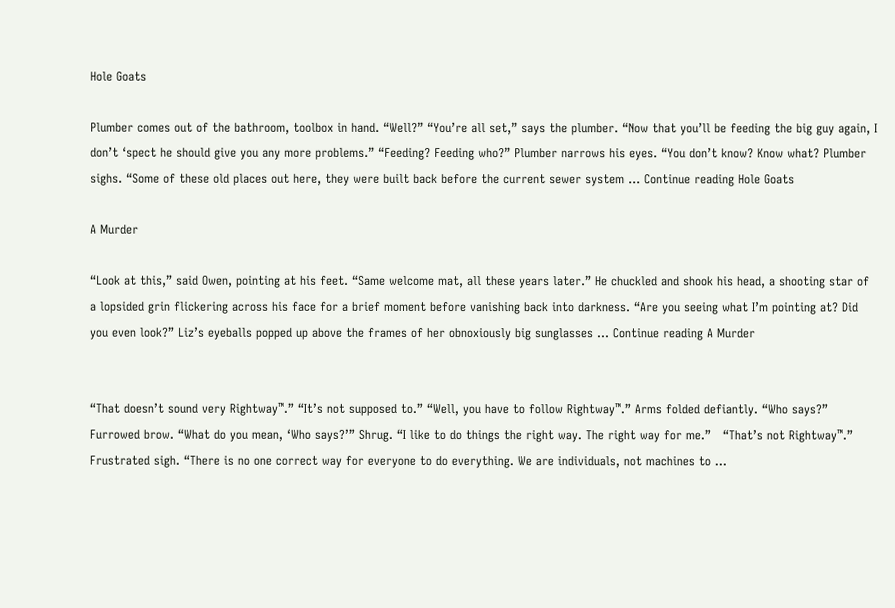Hole Goats

Plumber comes out of the bathroom, toolbox in hand. “Well?” “You’re all set,” says the plumber. “Now that you’ll be feeding the big guy again, I don’t ‘spect he should give you any more problems.” “Feeding? Feeding who?” Plumber narrows his eyes. “You don’t know? Know what? Plumber sighs. “Some of these old places out here, they were built back before the current sewer system … Continue reading Hole Goats

A Murder

“Look at this,” said Owen, pointing at his feet. “Same welcome mat, all these years later.” He chuckled and shook his head, a shooting star of a lopsided grin flickering across his face for a brief moment before vanishing back into darkness. “Are you seeing what I’m pointing at? Did you even look?” Liz’s eyeballs popped up above the frames of her obnoxiously big sunglasses … Continue reading A Murder


“That doesn’t sound very Rightway™.” “It’s not supposed to.” “Well, you have to follow Rightway™.” Arms folded defiantly. “Who says?” Furrowed brow. “What do you mean, ‘Who says?’” Shrug. “I like to do things the right way. The right way for me.”   “That’s not Rightway™.” Frustrated sigh. “There is no one correct way for everyone to do everything. We are individuals, not machines to …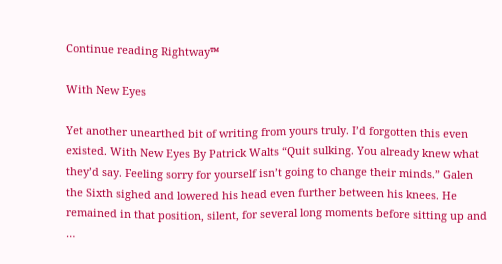Continue reading Rightway™

With New Eyes

Yet another unearthed bit of writing from yours truly. I’d forgotten this even existed. With New Eyes By Patrick Walts “Quit sulking. You already knew what they’d say. Feeling sorry for yourself isn’t going to change their minds.” Galen the Sixth sighed and lowered his head even further between his knees. He remained in that position, silent, for several long moments before sitting up and …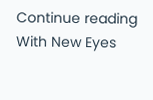Continue reading With New Eyes